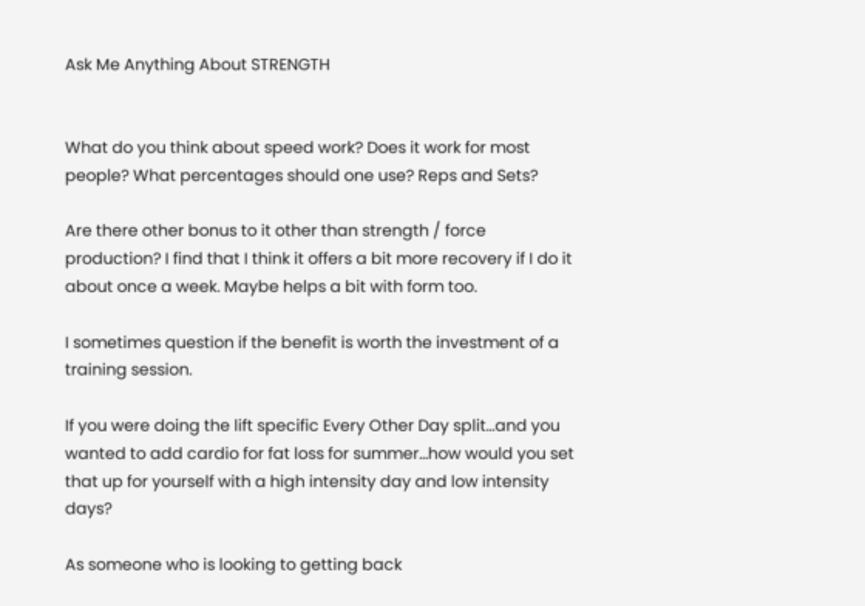Ask Me Anything About STRENGTH


What do you think about speed work? Does it work for most people? What percentages should one use? Reps and Sets?

Are there other bonus to it other than strength / force production? I find that I think it offers a bit more recovery if I do it about once a week. Maybe helps a bit with form too.

I sometimes question if the benefit is worth the investment of a training session.

If you were doing the lift specific Every Other Day split…and you wanted to add cardio for fat loss for summer…how would you set that up for yourself with a high intensity day and low intensity days?

As someone who is looking to getting back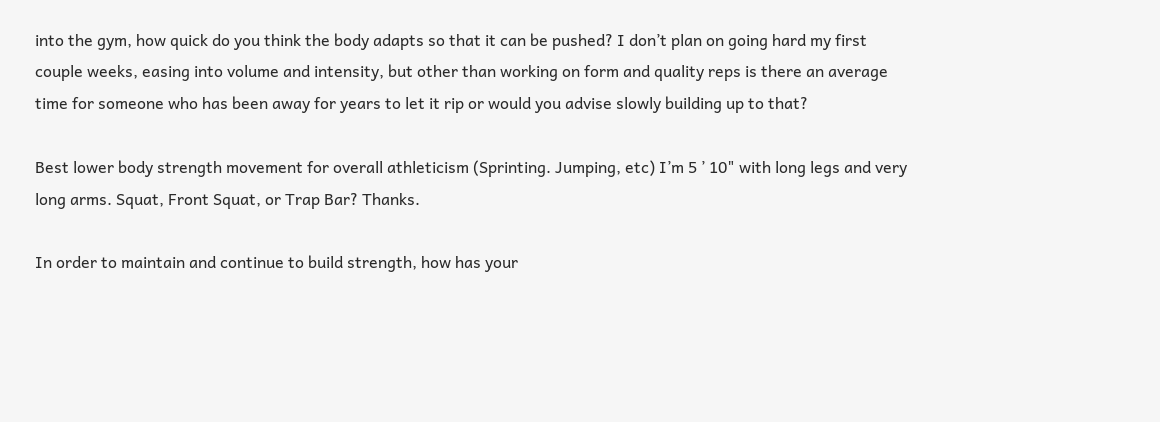into the gym, how quick do you think the body adapts so that it can be pushed? I don’t plan on going hard my first couple weeks, easing into volume and intensity, but other than working on form and quality reps is there an average time for someone who has been away for years to let it rip or would you advise slowly building up to that?

Best lower body strength movement for overall athleticism (Sprinting. Jumping, etc) I’m 5 ’ 10" with long legs and very long arms. Squat, Front Squat, or Trap Bar? Thanks.

In order to maintain and continue to build strength, how has your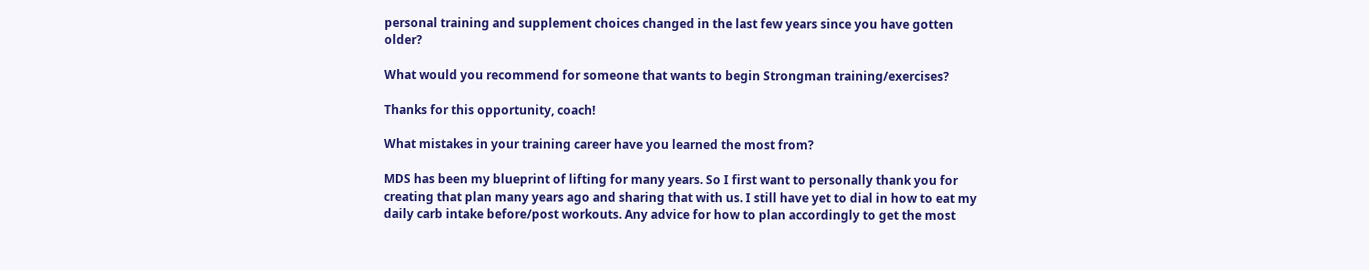personal training and supplement choices changed in the last few years since you have gotten older?

What would you recommend for someone that wants to begin Strongman training/exercises?

Thanks for this opportunity, coach!

What mistakes in your training career have you learned the most from?

MDS has been my blueprint of lifting for many years. So I first want to personally thank you for creating that plan many years ago and sharing that with us. I still have yet to dial in how to eat my daily carb intake before/post workouts. Any advice for how to plan accordingly to get the most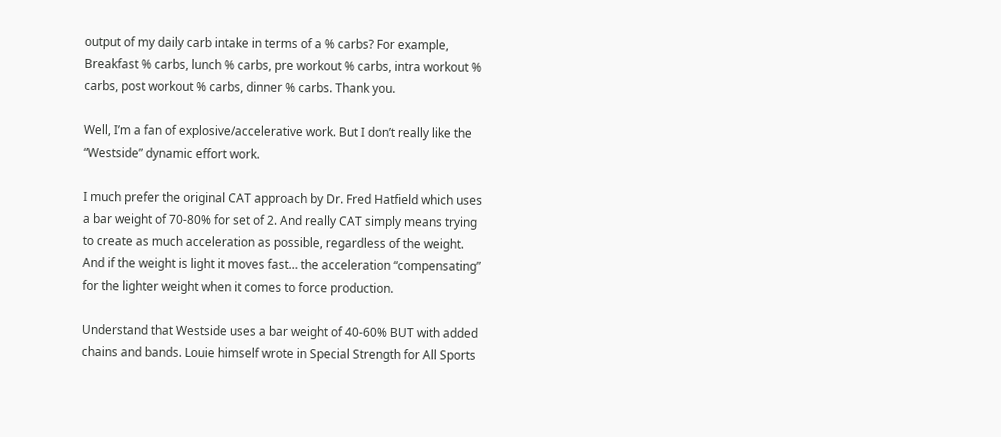output of my daily carb intake in terms of a % carbs? For example, Breakfast % carbs, lunch % carbs, pre workout % carbs, intra workout % carbs, post workout % carbs, dinner % carbs. Thank you.

Well, I’m a fan of explosive/accelerative work. But I don’t really like the “Westside” dynamic effort work.

I much prefer the original CAT approach by Dr. Fred Hatfield which uses a bar weight of 70-80% for set of 2. And really CAT simply means trying to create as much acceleration as possible, regardless of the weight. And if the weight is light it moves fast… the acceleration “compensating” for the lighter weight when it comes to force production.

Understand that Westside uses a bar weight of 40-60% BUT with added chains and bands. Louie himself wrote in Special Strength for All Sports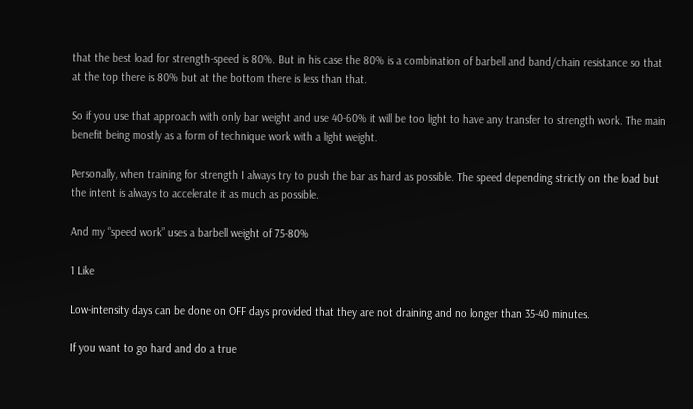that the best load for strength-speed is 80%. But in his case the 80% is a combination of barbell and band/chain resistance so that at the top there is 80% but at the bottom there is less than that.

So if you use that approach with only bar weight and use 40-60% it will be too light to have any transfer to strength work. The main benefit being mostly as a form of technique work with a light weight.

Personally, when training for strength I always try to push the bar as hard as possible. The speed depending strictly on the load but the intent is always to accelerate it as much as possible.

And my “speed work” uses a barbell weight of 75-80%

1 Like

Low-intensity days can be done on OFF days provided that they are not draining and no longer than 35-40 minutes.

If you want to go hard and do a true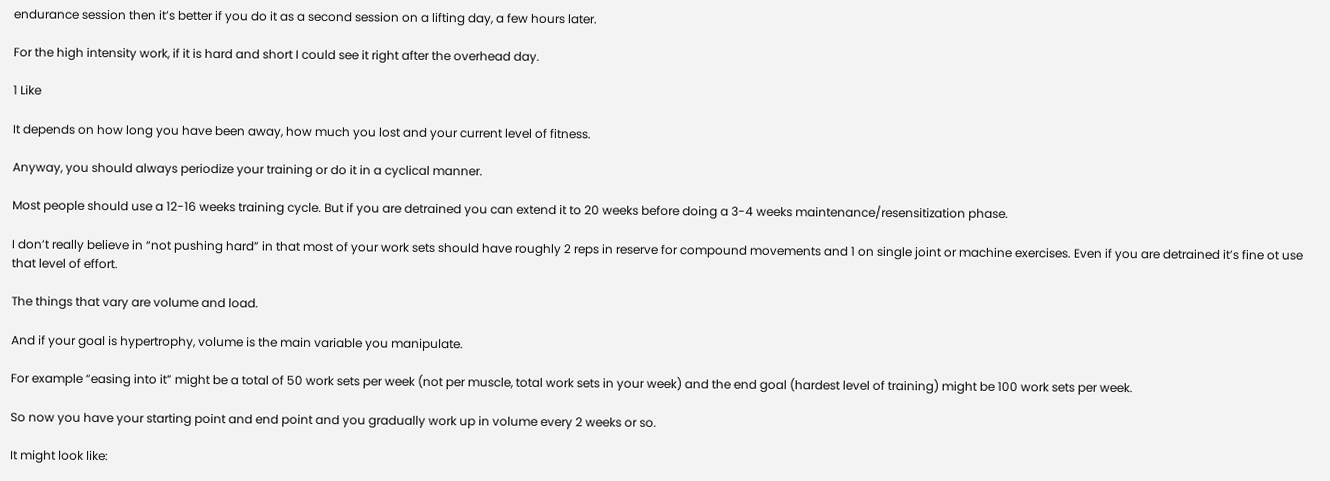endurance session then it’s better if you do it as a second session on a lifting day, a few hours later.

For the high intensity work, if it is hard and short I could see it right after the overhead day.

1 Like

It depends on how long you have been away, how much you lost and your current level of fitness.

Anyway, you should always periodize your training or do it in a cyclical manner.

Most people should use a 12-16 weeks training cycle. But if you are detrained you can extend it to 20 weeks before doing a 3-4 weeks maintenance/resensitization phase.

I don’t really believe in “not pushing hard” in that most of your work sets should have roughly 2 reps in reserve for compound movements and 1 on single joint or machine exercises. Even if you are detrained it’s fine ot use that level of effort.

The things that vary are volume and load.

And if your goal is hypertrophy, volume is the main variable you manipulate.

For example “easing into it” might be a total of 50 work sets per week (not per muscle, total work sets in your week) and the end goal (hardest level of training) might be 100 work sets per week.

So now you have your starting point and end point and you gradually work up in volume every 2 weeks or so.

It might look like: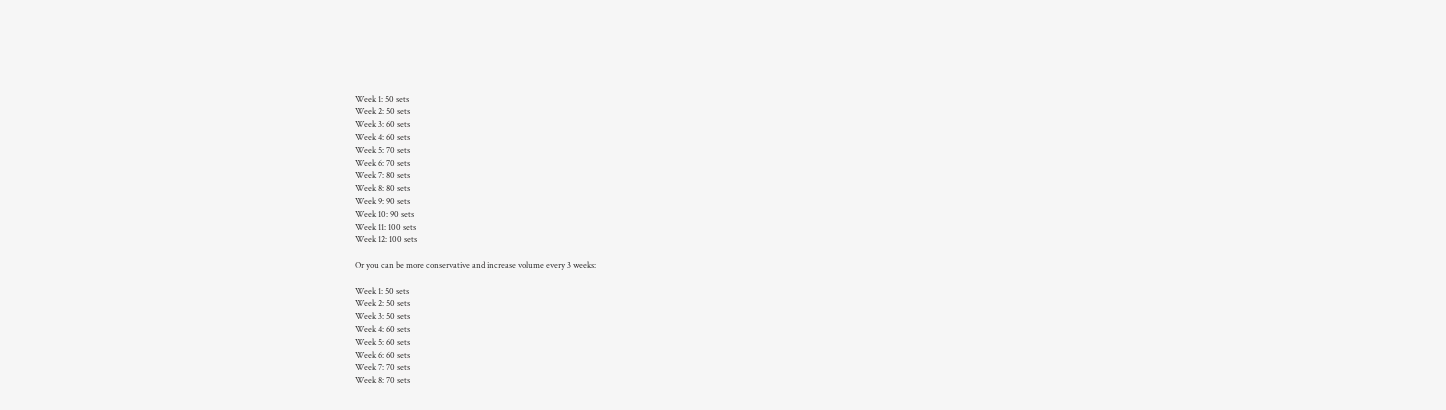Week 1: 50 sets
Week 2: 50 sets
Week 3: 60 sets
Week 4: 60 sets
Week 5: 70 sets
Week 6: 70 sets
Week 7: 80 sets
Week 8: 80 sets
Week 9: 90 sets
Week 10: 90 sets
Week 11: 100 sets
Week 12: 100 sets

Or you can be more conservative and increase volume every 3 weeks:

Week 1: 50 sets
Week 2: 50 sets
Week 3: 50 sets
Week 4: 60 sets
Week 5: 60 sets
Week 6: 60 sets
Week 7: 70 sets
Week 8: 70 sets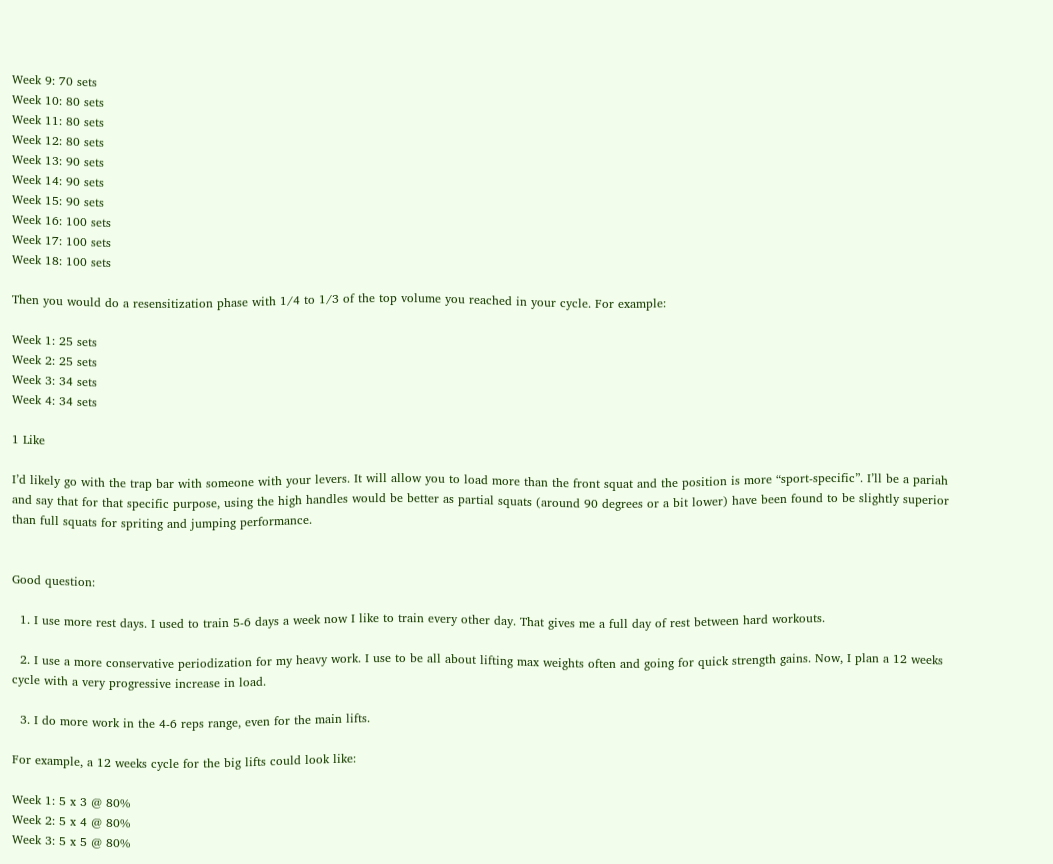Week 9: 70 sets
Week 10: 80 sets
Week 11: 80 sets
Week 12: 80 sets
Week 13: 90 sets
Week 14: 90 sets
Week 15: 90 sets
Week 16: 100 sets
Week 17: 100 sets
Week 18: 100 sets

Then you would do a resensitization phase with 1/4 to 1/3 of the top volume you reached in your cycle. For example:

Week 1: 25 sets
Week 2: 25 sets
Week 3: 34 sets
Week 4: 34 sets

1 Like

I’d likely go with the trap bar with someone with your levers. It will allow you to load more than the front squat and the position is more “sport-specific”. I’ll be a pariah and say that for that specific purpose, using the high handles would be better as partial squats (around 90 degrees or a bit lower) have been found to be slightly superior than full squats for spriting and jumping performance.


Good question:

  1. I use more rest days. I used to train 5-6 days a week now I like to train every other day. That gives me a full day of rest between hard workouts.

  2. I use a more conservative periodization for my heavy work. I use to be all about lifting max weights often and going for quick strength gains. Now, I plan a 12 weeks cycle with a very progressive increase in load.

  3. I do more work in the 4-6 reps range, even for the main lifts.

For example, a 12 weeks cycle for the big lifts could look like:

Week 1: 5 x 3 @ 80%
Week 2: 5 x 4 @ 80%
Week 3: 5 x 5 @ 80%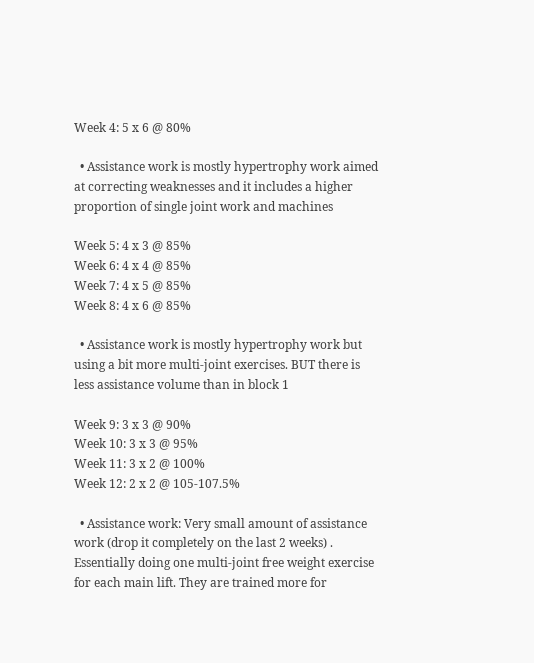Week 4: 5 x 6 @ 80%

  • Assistance work is mostly hypertrophy work aimed at correcting weaknesses and it includes a higher proportion of single joint work and machines

Week 5: 4 x 3 @ 85%
Week 6: 4 x 4 @ 85%
Week 7: 4 x 5 @ 85%
Week 8: 4 x 6 @ 85%

  • Assistance work is mostly hypertrophy work but using a bit more multi-joint exercises. BUT there is less assistance volume than in block 1

Week 9: 3 x 3 @ 90%
Week 10: 3 x 3 @ 95%
Week 11: 3 x 2 @ 100%
Week 12: 2 x 2 @ 105-107.5%

  • Assistance work: Very small amount of assistance work (drop it completely on the last 2 weeks) . Essentially doing one multi-joint free weight exercise for each main lift. They are trained more for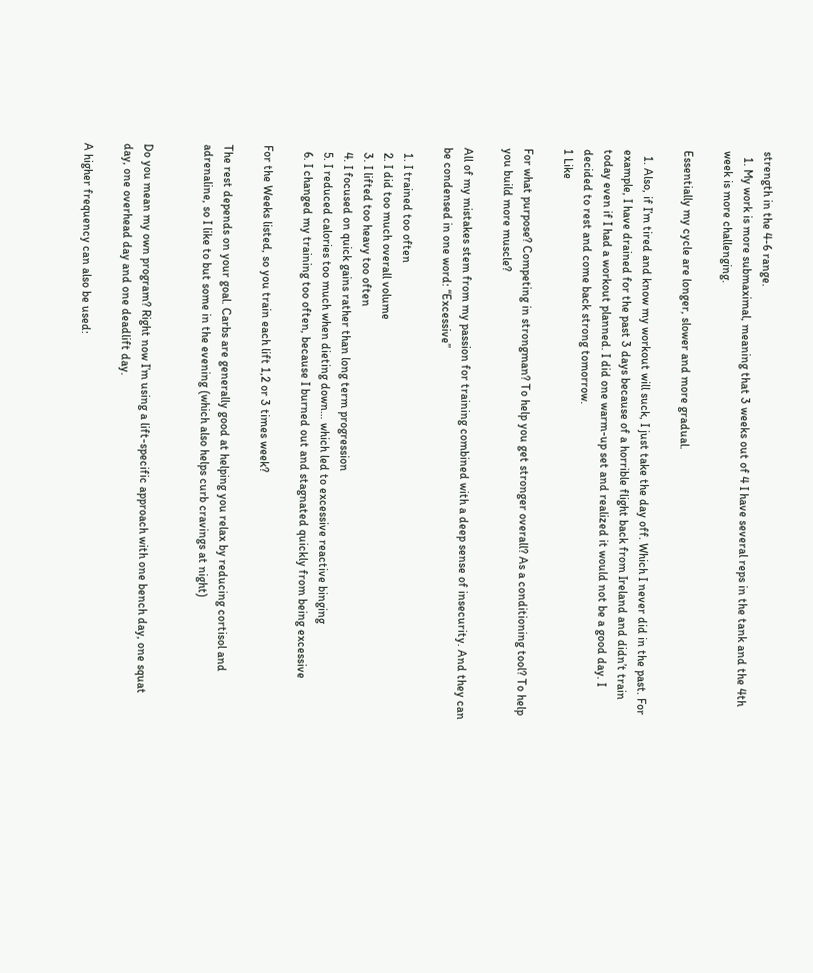strength in the 4-6 range.
  1. My work is more submaximal, meaning that 3 weeks out of 4 I have several reps in the tank and the 4th week is more challenging.

Essentially my cycle are longer, slower and more gradual.

  1. Also, if I’m tired and know my workout will suck, I just take the day off. Which I never did in the past. For example, I have drained for the past 3 days because of a horrible flight back from Ireland and didn’t train today even if I had a workout planned. I did one warm-up set and realized it would not be a good day. I decided to rest and come back strong tomorrow.
1 Like

For what purpose? Competing in strongman? To help you get stronger overall? As a conditioning tool? To help you build more muscle?

All of my mistakes stem from my passion for training combined with a deep sense of insecurity. And they can be condensed in one word: “Excessive”

  1. I trained too often
  2. I did too much overall volume
  3. I lifted too heavy too often
  4. I focused on quick gains rather than long term progression
  5. I reduced calories too much when dieting down… which led to excessive reactive binging
  6. I changed my training too often, because I burned out and stagnated quickly from being excessive

For the Weeks listed, so you train each lift 1,2 or 3 times week?

The rest depends on your goal. Carbs are generally good at helping you relax by reducing cortisol and adrenaline, so I like to but some in the evening (which also helps curb cravings at night)


Do you mean my own program? Right now I’m using a lift-specific approach with one bench day, one squat day, one overhead day and one deadlift day.

A higher frequency can also be used: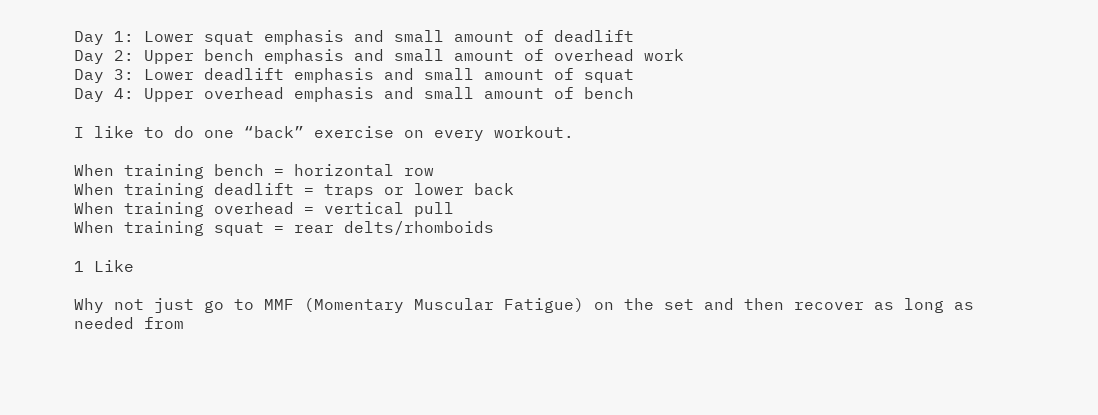Day 1: Lower squat emphasis and small amount of deadlift
Day 2: Upper bench emphasis and small amount of overhead work
Day 3: Lower deadlift emphasis and small amount of squat
Day 4: Upper overhead emphasis and small amount of bench

I like to do one “back” exercise on every workout.

When training bench = horizontal row
When training deadlift = traps or lower back
When training overhead = vertical pull
When training squat = rear delts/rhomboids

1 Like

Why not just go to MMF (Momentary Muscular Fatigue) on the set and then recover as long as needed from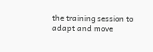the training session to adapt and move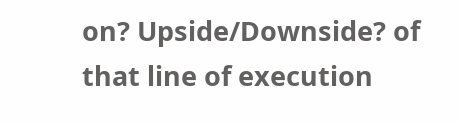on? Upside/Downside? of that line of execution